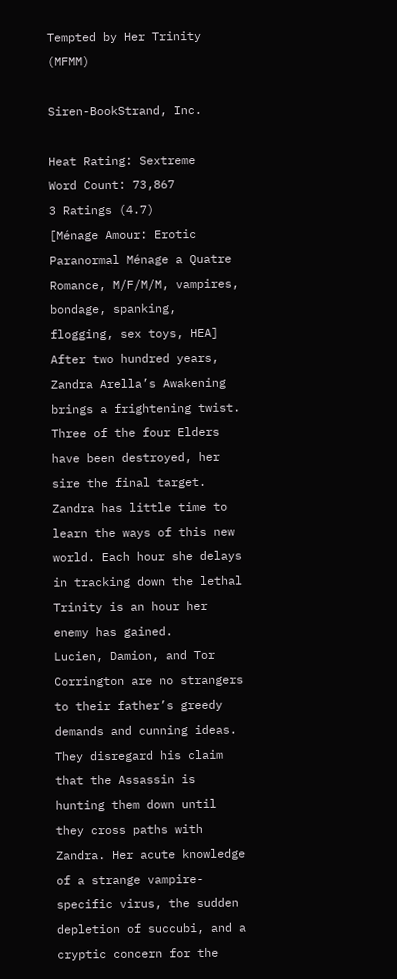Tempted by Her Trinity (MFMM)

Siren-BookStrand, Inc.

Heat Rating: Sextreme
Word Count: 73,867
3 Ratings (4.7)
[Ménage Amour: Erotic Paranormal Ménage a Quatre Romance, M/F/M/M, vampires, bondage, spanking, flogging, sex toys, HEA]
After two hundred years, Zandra Arella’s Awakening brings a frightening twist. Three of the four Elders have been destroyed, her sire the final target. Zandra has little time to learn the ways of this new world. Each hour she delays in tracking down the lethal Trinity is an hour her enemy has gained.
Lucien, Damion, and Tor Corrington are no strangers to their father’s greedy demands and cunning ideas. They disregard his claim that the Assassin is hunting them down until they cross paths with Zandra. Her acute knowledge of a strange vampire-specific virus, the sudden depletion of succubi, and a cryptic concern for the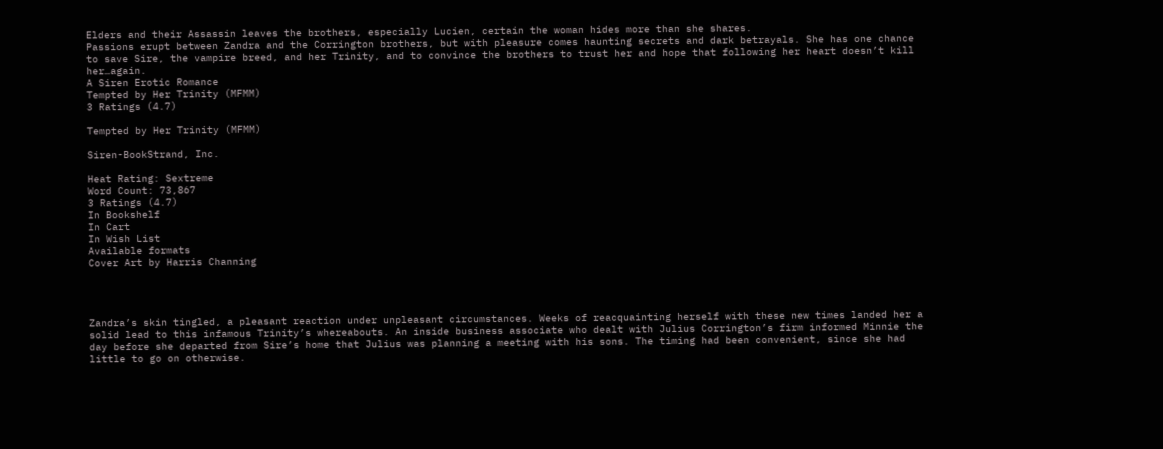Elders and their Assassin leaves the brothers, especially Lucien, certain the woman hides more than she shares.
Passions erupt between Zandra and the Corrington brothers, but with pleasure comes haunting secrets and dark betrayals. She has one chance to save Sire, the vampire breed, and her Trinity, and to convince the brothers to trust her and hope that following her heart doesn’t kill her…again.
A Siren Erotic Romance
Tempted by Her Trinity (MFMM)
3 Ratings (4.7)

Tempted by Her Trinity (MFMM)

Siren-BookStrand, Inc.

Heat Rating: Sextreme
Word Count: 73,867
3 Ratings (4.7)
In Bookshelf
In Cart
In Wish List
Available formats
Cover Art by Harris Channing




Zandra’s skin tingled, a pleasant reaction under unpleasant circumstances. Weeks of reacquainting herself with these new times landed her a solid lead to this infamous Trinity’s whereabouts. An inside business associate who dealt with Julius Corrington’s firm informed Minnie the day before she departed from Sire’s home that Julius was planning a meeting with his sons. The timing had been convenient, since she had little to go on otherwise.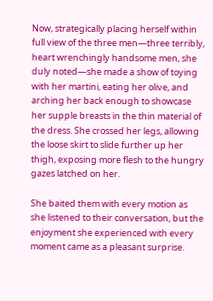Now, strategically placing herself within full view of the three men—three terribly, heart wrenchingly handsome men, she duly noted—she made a show of toying with her martini, eating her olive, and arching her back enough to showcase her supple breasts in the thin material of the dress. She crossed her legs, allowing the loose skirt to slide further up her thigh, exposing more flesh to the hungry gazes latched on her.

She baited them with every motion as she listened to their conversation, but the enjoyment she experienced with every moment came as a pleasant surprise.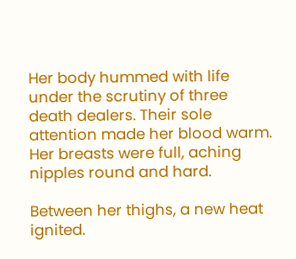Her body hummed with life under the scrutiny of three death dealers. Their sole attention made her blood warm. Her breasts were full, aching nipples round and hard.

Between her thighs, a new heat ignited.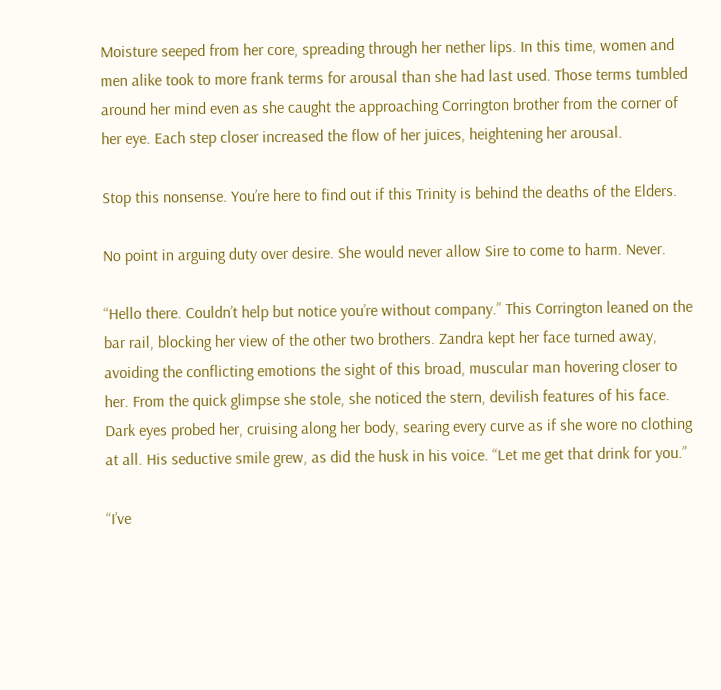Moisture seeped from her core, spreading through her nether lips. In this time, women and men alike took to more frank terms for arousal than she had last used. Those terms tumbled around her mind even as she caught the approaching Corrington brother from the corner of her eye. Each step closer increased the flow of her juices, heightening her arousal.

Stop this nonsense. You’re here to find out if this Trinity is behind the deaths of the Elders.

No point in arguing duty over desire. She would never allow Sire to come to harm. Never.

“Hello there. Couldn’t help but notice you’re without company.” This Corrington leaned on the bar rail, blocking her view of the other two brothers. Zandra kept her face turned away, avoiding the conflicting emotions the sight of this broad, muscular man hovering closer to her. From the quick glimpse she stole, she noticed the stern, devilish features of his face. Dark eyes probed her, cruising along her body, searing every curve as if she wore no clothing at all. His seductive smile grew, as did the husk in his voice. “Let me get that drink for you.”

“I’ve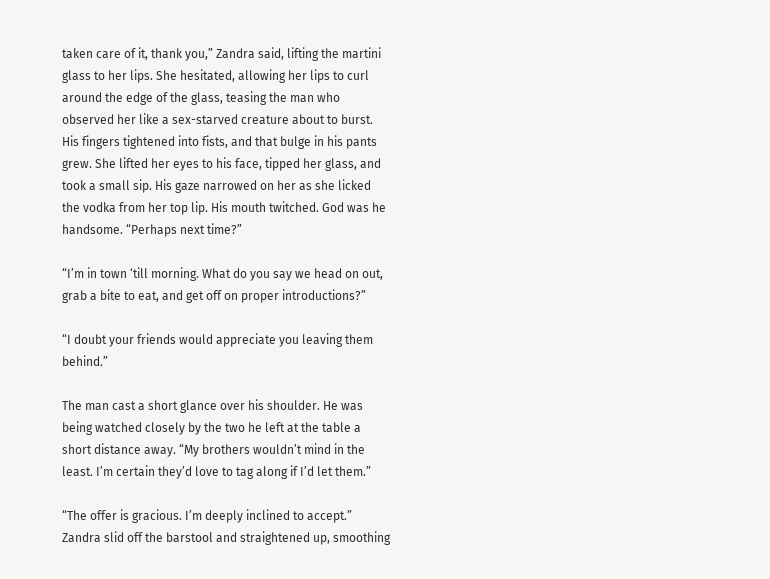taken care of it, thank you,” Zandra said, lifting the martini glass to her lips. She hesitated, allowing her lips to curl around the edge of the glass, teasing the man who observed her like a sex-starved creature about to burst. His fingers tightened into fists, and that bulge in his pants grew. She lifted her eyes to his face, tipped her glass, and took a small sip. His gaze narrowed on her as she licked the vodka from her top lip. His mouth twitched. God was he handsome. “Perhaps next time?”

“I’m in town ‘till morning. What do you say we head on out, grab a bite to eat, and get off on proper introductions?”

“I doubt your friends would appreciate you leaving them behind.”

The man cast a short glance over his shoulder. He was being watched closely by the two he left at the table a short distance away. “My brothers wouldn’t mind in the least. I’m certain they’d love to tag along if I’d let them.”

“The offer is gracious. I’m deeply inclined to accept.” Zandra slid off the barstool and straightened up, smoothing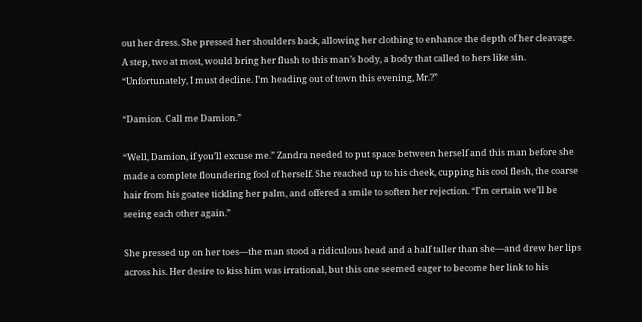out her dress. She pressed her shoulders back, allowing her clothing to enhance the depth of her cleavage. A step, two at most, would bring her flush to this man’s body, a body that called to hers like sin. “Unfortunately, I must decline. I’m heading out of town this evening, Mr.?”

“Damion. Call me Damion.”

“Well, Damion, if you’ll excuse me.” Zandra needed to put space between herself and this man before she made a complete floundering fool of herself. She reached up to his cheek, cupping his cool flesh, the coarse hair from his goatee tickling her palm, and offered a smile to soften her rejection. “I’m certain we’ll be seeing each other again.”

She pressed up on her toes—the man stood a ridiculous head and a half taller than she—and drew her lips across his. Her desire to kiss him was irrational, but this one seemed eager to become her link to his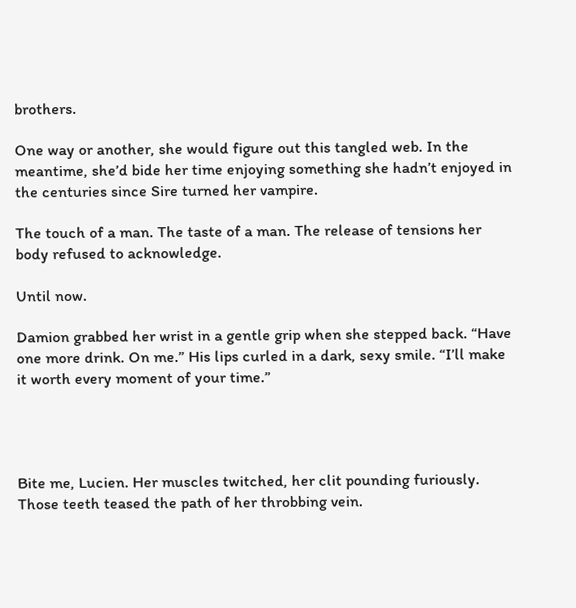brothers.

One way or another, she would figure out this tangled web. In the meantime, she’d bide her time enjoying something she hadn’t enjoyed in the centuries since Sire turned her vampire.

The touch of a man. The taste of a man. The release of tensions her body refused to acknowledge.

Until now.

Damion grabbed her wrist in a gentle grip when she stepped back. “Have one more drink. On me.” His lips curled in a dark, sexy smile. “I’ll make it worth every moment of your time.”




Bite me, Lucien. Her muscles twitched, her clit pounding furiously. Those teeth teased the path of her throbbing vein.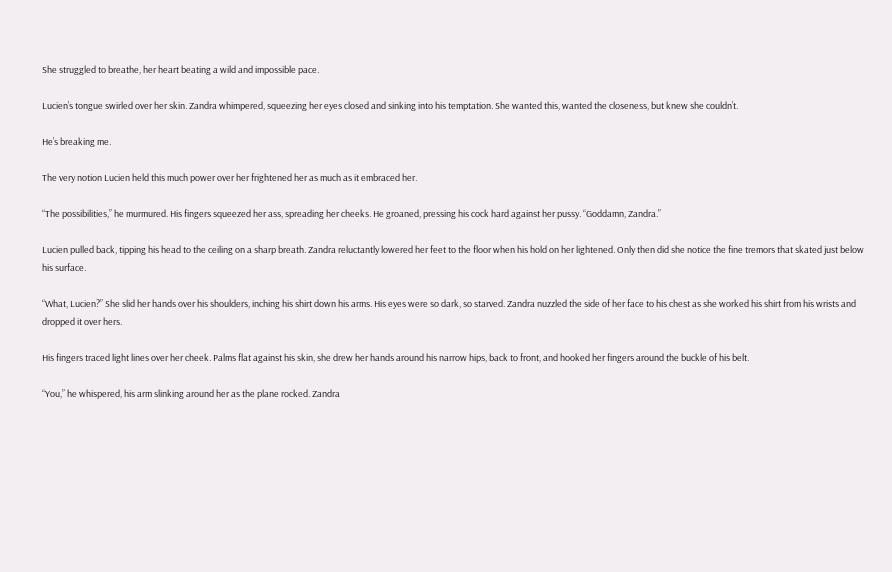She struggled to breathe, her heart beating a wild and impossible pace.

Lucien’s tongue swirled over her skin. Zandra whimpered, squeezing her eyes closed and sinking into his temptation. She wanted this, wanted the closeness, but knew she couldn’t.

He’s breaking me.

The very notion Lucien held this much power over her frightened her as much as it embraced her.

“The possibilities,” he murmured. His fingers squeezed her ass, spreading her cheeks. He groaned, pressing his cock hard against her pussy. “Goddamn, Zandra.”

Lucien pulled back, tipping his head to the ceiling on a sharp breath. Zandra reluctantly lowered her feet to the floor when his hold on her lightened. Only then did she notice the fine tremors that skated just below his surface.

“What, Lucien?” She slid her hands over his shoulders, inching his shirt down his arms. His eyes were so dark, so starved. Zandra nuzzled the side of her face to his chest as she worked his shirt from his wrists and dropped it over hers.

His fingers traced light lines over her cheek. Palms flat against his skin, she drew her hands around his narrow hips, back to front, and hooked her fingers around the buckle of his belt.

“You,” he whispered, his arm slinking around her as the plane rocked. Zandra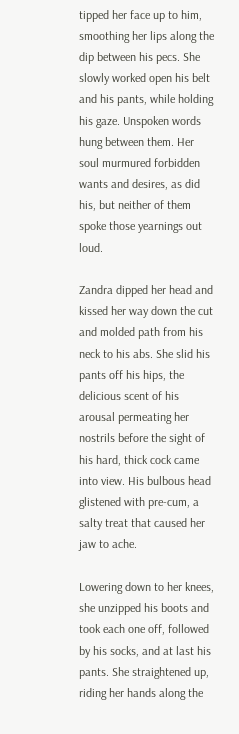tipped her face up to him, smoothing her lips along the dip between his pecs. She slowly worked open his belt and his pants, while holding his gaze. Unspoken words hung between them. Her soul murmured forbidden wants and desires, as did his, but neither of them spoke those yearnings out loud.

Zandra dipped her head and kissed her way down the cut and molded path from his neck to his abs. She slid his pants off his hips, the delicious scent of his arousal permeating her nostrils before the sight of his hard, thick cock came into view. His bulbous head glistened with pre-cum, a salty treat that caused her jaw to ache.

Lowering down to her knees, she unzipped his boots and took each one off, followed by his socks, and at last his pants. She straightened up, riding her hands along the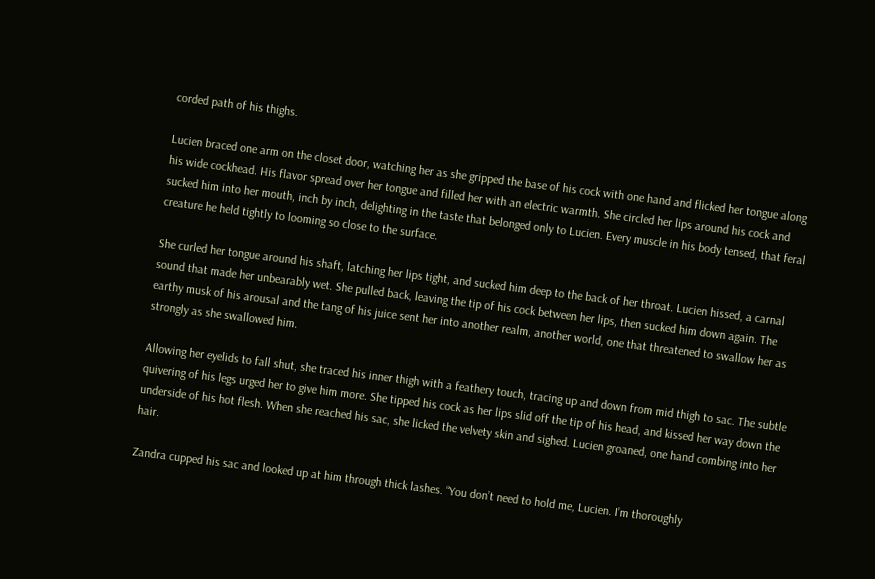corded path of his thighs.

Lucien braced one arm on the closet door, watching her as she gripped the base of his cock with one hand and flicked her tongue along his wide cockhead. His flavor spread over her tongue and filled her with an electric warmth. She circled her lips around his cock and sucked him into her mouth, inch by inch, delighting in the taste that belonged only to Lucien. Every muscle in his body tensed, that feral creature he held tightly to looming so close to the surface.

She curled her tongue around his shaft, latching her lips tight, and sucked him deep to the back of her throat. Lucien hissed, a carnal sound that made her unbearably wet. She pulled back, leaving the tip of his cock between her lips, then sucked him down again. The earthy musk of his arousal and the tang of his juice sent her into another realm, another world, one that threatened to swallow her as strongly as she swallowed him.

Allowing her eyelids to fall shut, she traced his inner thigh with a feathery touch, tracing up and down from mid thigh to sac. The subtle quivering of his legs urged her to give him more. She tipped his cock as her lips slid off the tip of his head, and kissed her way down the underside of his hot flesh. When she reached his sac, she licked the velvety skin and sighed. Lucien groaned, one hand combing into her hair.

Zandra cupped his sac and looked up at him through thick lashes. “You don’t need to hold me, Lucien. I’m thoroughly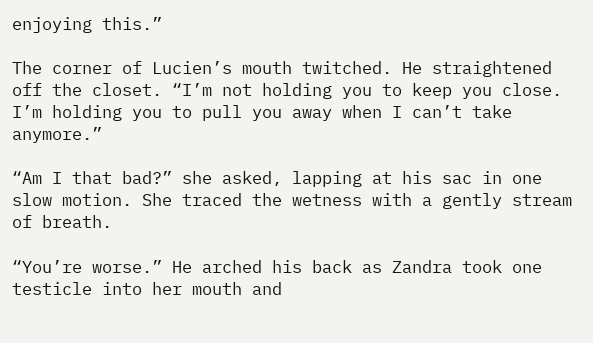enjoying this.”

The corner of Lucien’s mouth twitched. He straightened off the closet. “I’m not holding you to keep you close. I’m holding you to pull you away when I can’t take anymore.”

“Am I that bad?” she asked, lapping at his sac in one slow motion. She traced the wetness with a gently stream of breath.

“You’re worse.” He arched his back as Zandra took one testicle into her mouth and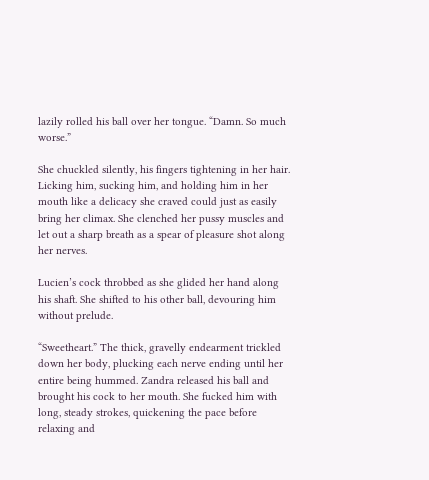lazily rolled his ball over her tongue. “Damn. So much worse.”

She chuckled silently, his fingers tightening in her hair. Licking him, sucking him, and holding him in her mouth like a delicacy she craved could just as easily bring her climax. She clenched her pussy muscles and let out a sharp breath as a spear of pleasure shot along her nerves.

Lucien’s cock throbbed as she glided her hand along his shaft. She shifted to his other ball, devouring him without prelude.

“Sweetheart.” The thick, gravelly endearment trickled down her body, plucking each nerve ending until her entire being hummed. Zandra released his ball and brought his cock to her mouth. She fucked him with long, steady strokes, quickening the pace before relaxing and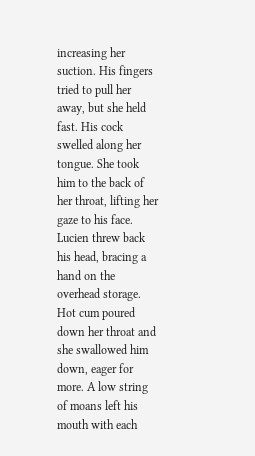increasing her suction. His fingers tried to pull her away, but she held fast. His cock swelled along her tongue. She took him to the back of her throat, lifting her gaze to his face. Lucien threw back his head, bracing a hand on the overhead storage. Hot cum poured down her throat and she swallowed him down, eager for more. A low string of moans left his mouth with each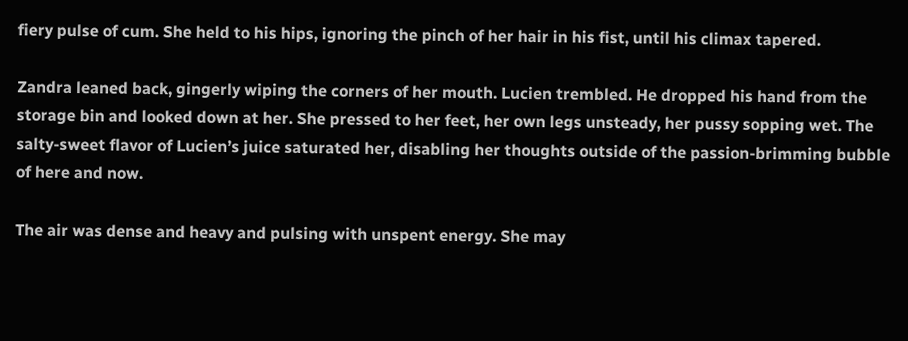fiery pulse of cum. She held to his hips, ignoring the pinch of her hair in his fist, until his climax tapered.

Zandra leaned back, gingerly wiping the corners of her mouth. Lucien trembled. He dropped his hand from the storage bin and looked down at her. She pressed to her feet, her own legs unsteady, her pussy sopping wet. The salty-sweet flavor of Lucien’s juice saturated her, disabling her thoughts outside of the passion-brimming bubble of here and now.

The air was dense and heavy and pulsing with unspent energy. She may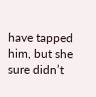have tapped him, but she sure didn’t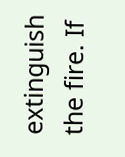extinguish the fire. If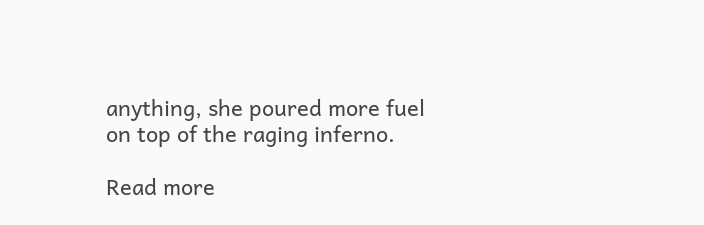anything, she poured more fuel on top of the raging inferno.

Read more